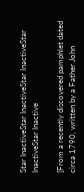Star InactiveStar InactiveStar InactiveStar InactiveStar Inactive

[From a recently discovered pamphlet dated circa 1790, written by a Father John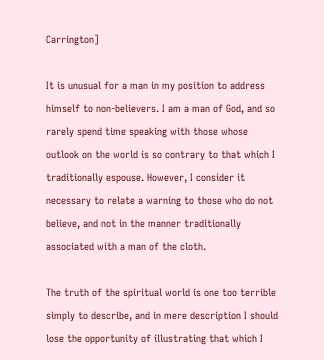Carrington]

It is unusual for a man in my position to address himself to non-believers. I am a man of God, and so rarely spend time speaking with those whose outlook on the world is so contrary to that which I traditionally espouse. However, I consider it necessary to relate a warning to those who do not believe, and not in the manner traditionally associated with a man of the cloth.

The truth of the spiritual world is one too terrible simply to describe, and in mere description I should lose the opportunity of illustrating that which I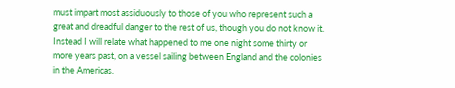must impart most assiduously to those of you who represent such a great and dreadful danger to the rest of us, though you do not know it. Instead I will relate what happened to me one night some thirty or more years past, on a vessel sailing between England and the colonies in the Americas.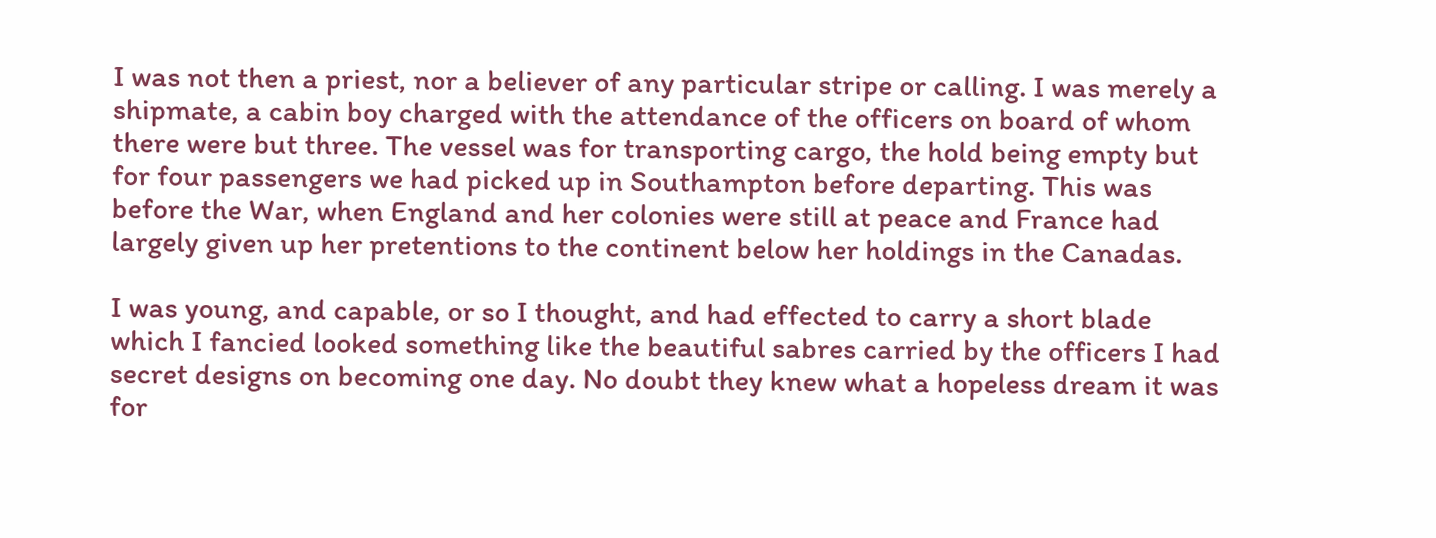I was not then a priest, nor a believer of any particular stripe or calling. I was merely a shipmate, a cabin boy charged with the attendance of the officers on board of whom there were but three. The vessel was for transporting cargo, the hold being empty but for four passengers we had picked up in Southampton before departing. This was before the War, when England and her colonies were still at peace and France had largely given up her pretentions to the continent below her holdings in the Canadas.

I was young, and capable, or so I thought, and had effected to carry a short blade which I fancied looked something like the beautiful sabres carried by the officers I had secret designs on becoming one day. No doubt they knew what a hopeless dream it was for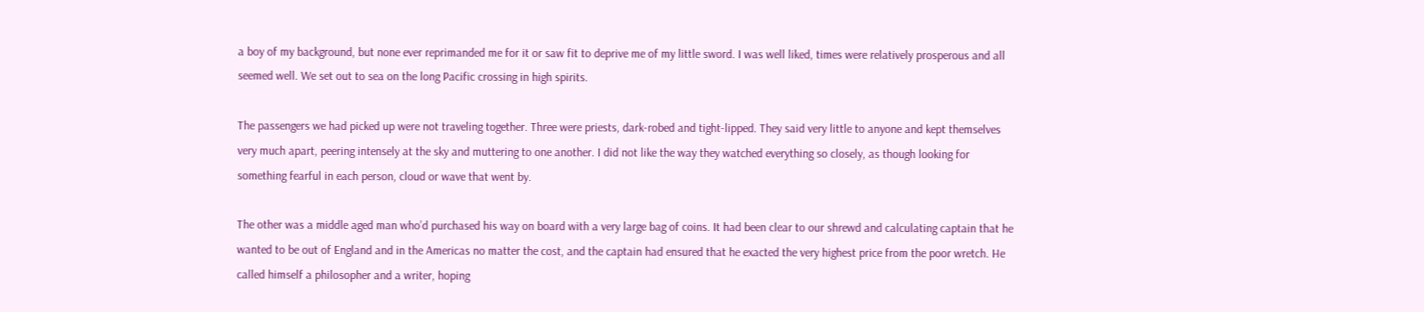a boy of my background, but none ever reprimanded me for it or saw fit to deprive me of my little sword. I was well liked, times were relatively prosperous and all seemed well. We set out to sea on the long Pacific crossing in high spirits.

The passengers we had picked up were not traveling together. Three were priests, dark-robed and tight-lipped. They said very little to anyone and kept themselves very much apart, peering intensely at the sky and muttering to one another. I did not like the way they watched everything so closely, as though looking for something fearful in each person, cloud or wave that went by.

The other was a middle aged man who’d purchased his way on board with a very large bag of coins. It had been clear to our shrewd and calculating captain that he wanted to be out of England and in the Americas no matter the cost, and the captain had ensured that he exacted the very highest price from the poor wretch. He called himself a philosopher and a writer, hoping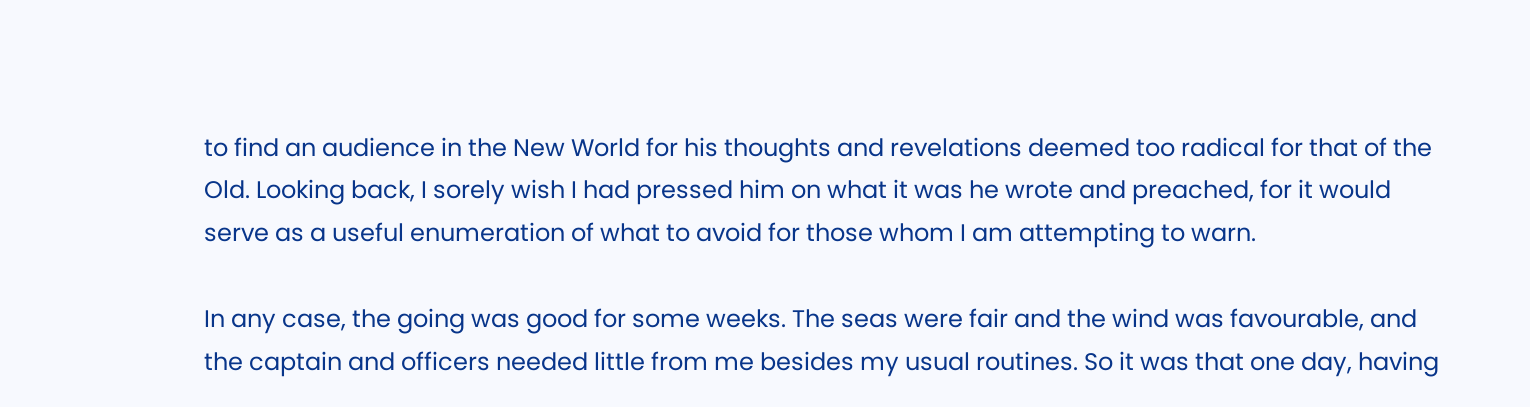to find an audience in the New World for his thoughts and revelations deemed too radical for that of the Old. Looking back, I sorely wish I had pressed him on what it was he wrote and preached, for it would serve as a useful enumeration of what to avoid for those whom I am attempting to warn.

In any case, the going was good for some weeks. The seas were fair and the wind was favourable, and the captain and officers needed little from me besides my usual routines. So it was that one day, having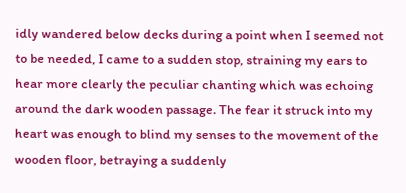idly wandered below decks during a point when I seemed not to be needed, I came to a sudden stop, straining my ears to hear more clearly the peculiar chanting which was echoing around the dark wooden passage. The fear it struck into my heart was enough to blind my senses to the movement of the wooden floor, betraying a suddenly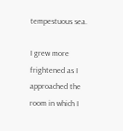tempestuous sea.

I grew more frightened as I approached the room in which I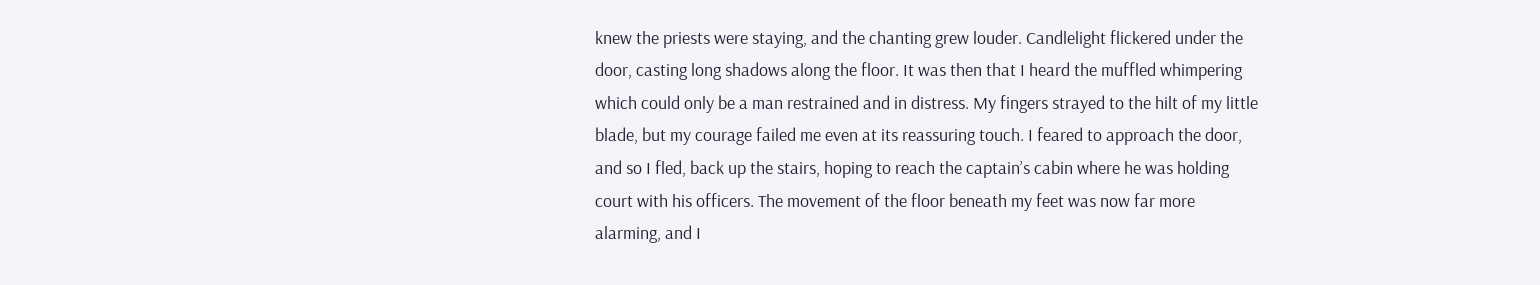knew the priests were staying, and the chanting grew louder. Candlelight flickered under the door, casting long shadows along the floor. It was then that I heard the muffled whimpering which could only be a man restrained and in distress. My fingers strayed to the hilt of my little blade, but my courage failed me even at its reassuring touch. I feared to approach the door, and so I fled, back up the stairs, hoping to reach the captain’s cabin where he was holding court with his officers. The movement of the floor beneath my feet was now far more alarming, and I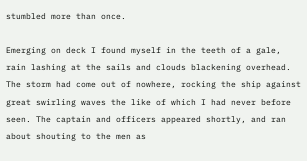stumbled more than once.

Emerging on deck I found myself in the teeth of a gale, rain lashing at the sails and clouds blackening overhead. The storm had come out of nowhere, rocking the ship against great swirling waves the like of which I had never before seen. The captain and officers appeared shortly, and ran about shouting to the men as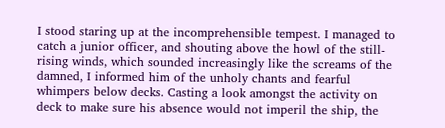I stood staring up at the incomprehensible tempest. I managed to catch a junior officer, and shouting above the howl of the still-rising winds, which sounded increasingly like the screams of the damned, I informed him of the unholy chants and fearful whimpers below decks. Casting a look amongst the activity on deck to make sure his absence would not imperil the ship, the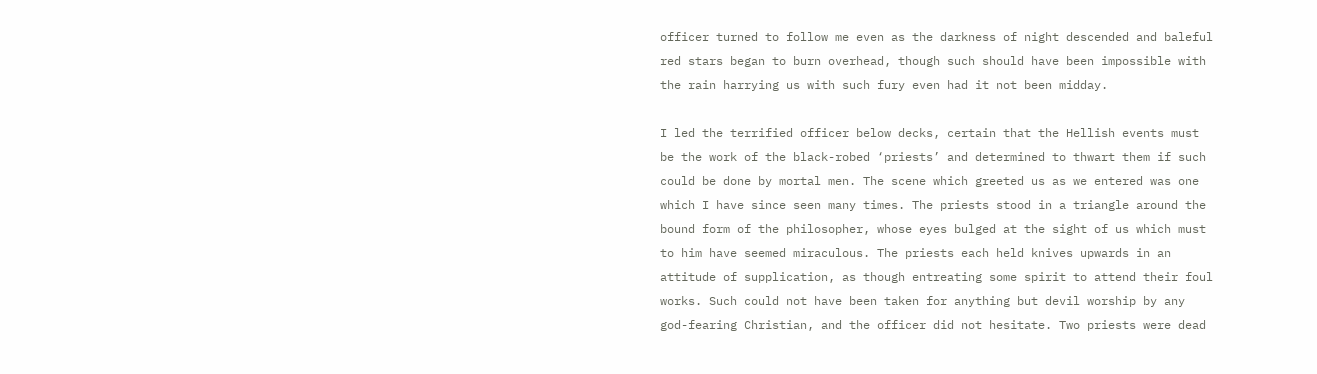officer turned to follow me even as the darkness of night descended and baleful red stars began to burn overhead, though such should have been impossible with the rain harrying us with such fury even had it not been midday.

I led the terrified officer below decks, certain that the Hellish events must be the work of the black-robed ‘priests’ and determined to thwart them if such could be done by mortal men. The scene which greeted us as we entered was one which I have since seen many times. The priests stood in a triangle around the bound form of the philosopher, whose eyes bulged at the sight of us which must to him have seemed miraculous. The priests each held knives upwards in an attitude of supplication, as though entreating some spirit to attend their foul works. Such could not have been taken for anything but devil worship by any god-fearing Christian, and the officer did not hesitate. Two priests were dead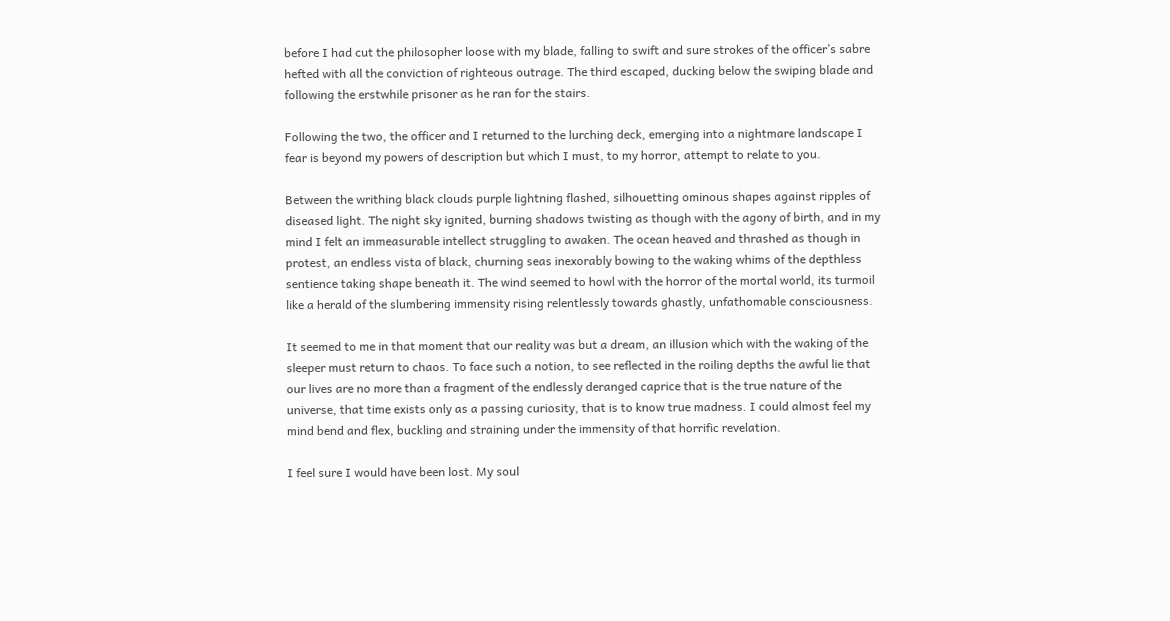before I had cut the philosopher loose with my blade, falling to swift and sure strokes of the officer’s sabre hefted with all the conviction of righteous outrage. The third escaped, ducking below the swiping blade and following the erstwhile prisoner as he ran for the stairs.

Following the two, the officer and I returned to the lurching deck, emerging into a nightmare landscape I fear is beyond my powers of description but which I must, to my horror, attempt to relate to you.

Between the writhing black clouds purple lightning flashed, silhouetting ominous shapes against ripples of diseased light. The night sky ignited, burning shadows twisting as though with the agony of birth, and in my mind I felt an immeasurable intellect struggling to awaken. The ocean heaved and thrashed as though in protest, an endless vista of black, churning seas inexorably bowing to the waking whims of the depthless sentience taking shape beneath it. The wind seemed to howl with the horror of the mortal world, its turmoil like a herald of the slumbering immensity rising relentlessly towards ghastly, unfathomable consciousness.

It seemed to me in that moment that our reality was but a dream, an illusion which with the waking of the sleeper must return to chaos. To face such a notion, to see reflected in the roiling depths the awful lie that our lives are no more than a fragment of the endlessly deranged caprice that is the true nature of the universe, that time exists only as a passing curiosity, that is to know true madness. I could almost feel my mind bend and flex, buckling and straining under the immensity of that horrific revelation.

I feel sure I would have been lost. My soul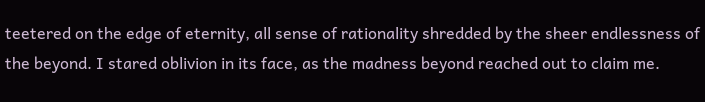teetered on the edge of eternity, all sense of rationality shredded by the sheer endlessness of the beyond. I stared oblivion in its face, as the madness beyond reached out to claim me.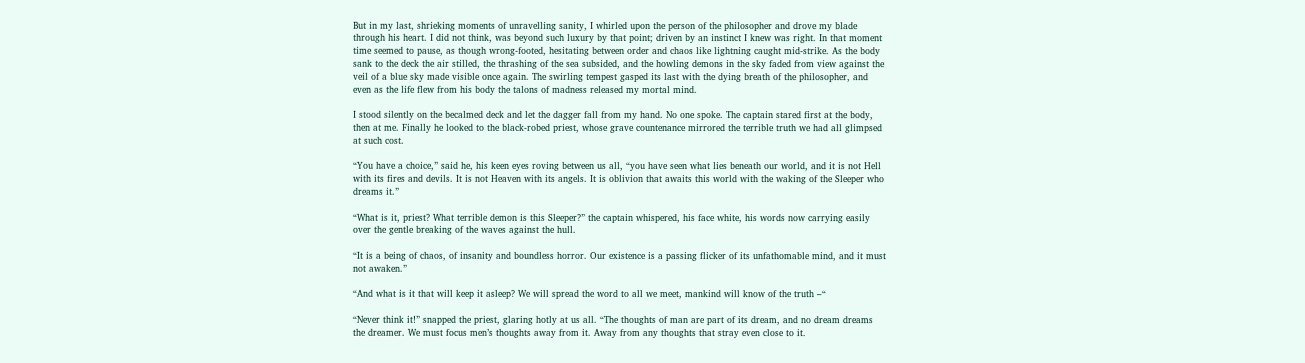But in my last, shrieking moments of unravelling sanity, I whirled upon the person of the philosopher and drove my blade through his heart. I did not think, was beyond such luxury by that point; driven by an instinct I knew was right. In that moment time seemed to pause, as though wrong-footed, hesitating between order and chaos like lightning caught mid-strike. As the body sank to the deck the air stilled, the thrashing of the sea subsided, and the howling demons in the sky faded from view against the veil of a blue sky made visible once again. The swirling tempest gasped its last with the dying breath of the philosopher, and even as the life flew from his body the talons of madness released my mortal mind.

I stood silently on the becalmed deck and let the dagger fall from my hand. No one spoke. The captain stared first at the body, then at me. Finally he looked to the black-robed priest, whose grave countenance mirrored the terrible truth we had all glimpsed at such cost.

“You have a choice,” said he, his keen eyes roving between us all, “you have seen what lies beneath our world, and it is not Hell with its fires and devils. It is not Heaven with its angels. It is oblivion that awaits this world with the waking of the Sleeper who dreams it.”

“What is it, priest? What terrible demon is this Sleeper?” the captain whispered, his face white, his words now carrying easily over the gentle breaking of the waves against the hull.

“It is a being of chaos, of insanity and boundless horror. Our existence is a passing flicker of its unfathomable mind, and it must not awaken.”

“And what is it that will keep it asleep? We will spread the word to all we meet, mankind will know of the truth –“

“Never think it!” snapped the priest, glaring hotly at us all. “The thoughts of man are part of its dream, and no dream dreams the dreamer. We must focus men’s thoughts away from it. Away from any thoughts that stray even close to it.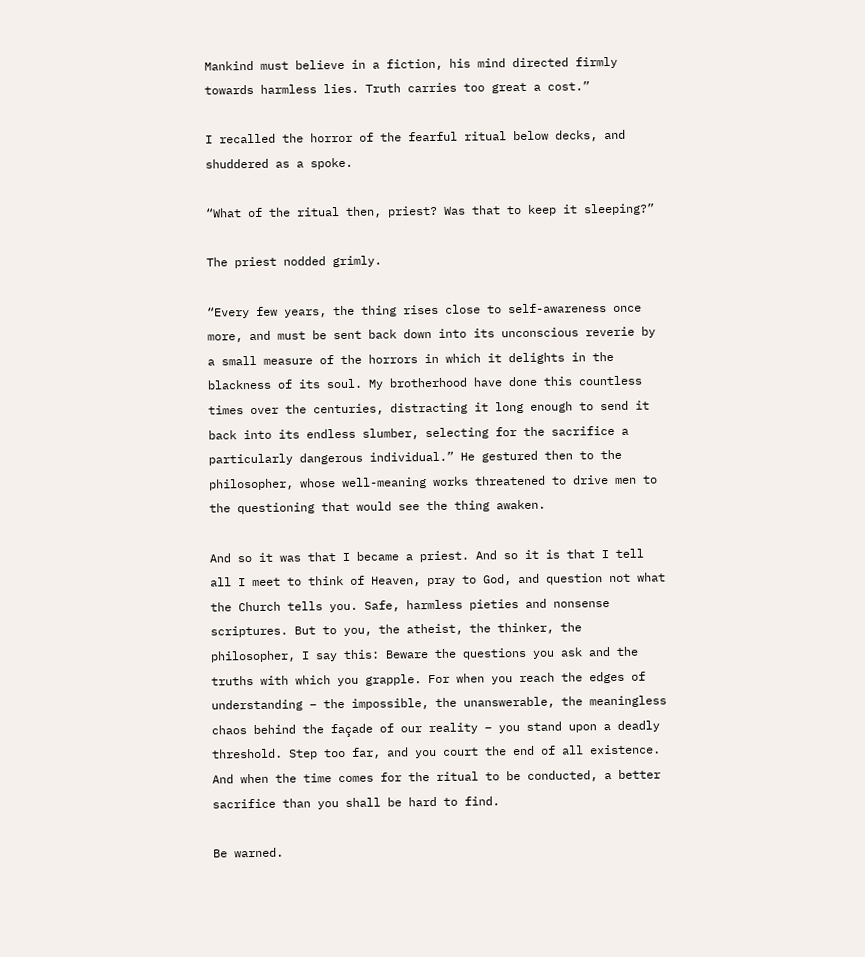Mankind must believe in a fiction, his mind directed firmly towards harmless lies. Truth carries too great a cost.”

I recalled the horror of the fearful ritual below decks, and shuddered as a spoke.

“What of the ritual then, priest? Was that to keep it sleeping?”

The priest nodded grimly.

“Every few years, the thing rises close to self-awareness once more, and must be sent back down into its unconscious reverie by a small measure of the horrors in which it delights in the blackness of its soul. My brotherhood have done this countless times over the centuries, distracting it long enough to send it back into its endless slumber, selecting for the sacrifice a particularly dangerous individual.” He gestured then to the philosopher, whose well-meaning works threatened to drive men to the questioning that would see the thing awaken.

And so it was that I became a priest. And so it is that I tell all I meet to think of Heaven, pray to God, and question not what the Church tells you. Safe, harmless pieties and nonsense scriptures. But to you, the atheist, the thinker, the philosopher, I say this: Beware the questions you ask and the truths with which you grapple. For when you reach the edges of understanding – the impossible, the unanswerable, the meaningless chaos behind the façade of our reality – you stand upon a deadly threshold. Step too far, and you court the end of all existence. And when the time comes for the ritual to be conducted, a better sacrifice than you shall be hard to find.

Be warned.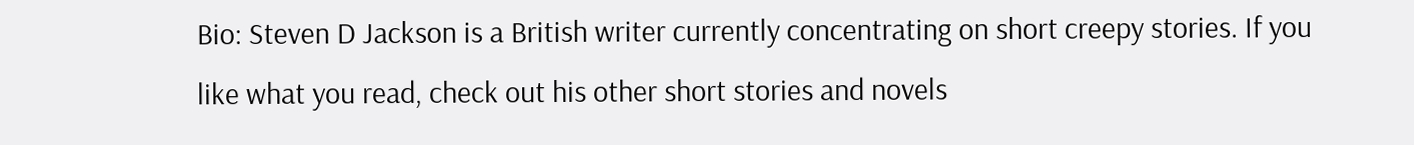Bio: Steven D Jackson is a British writer currently concentrating on short creepy stories. If you like what you read, check out his other short stories and novels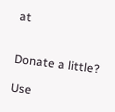at


Donate a little?

Use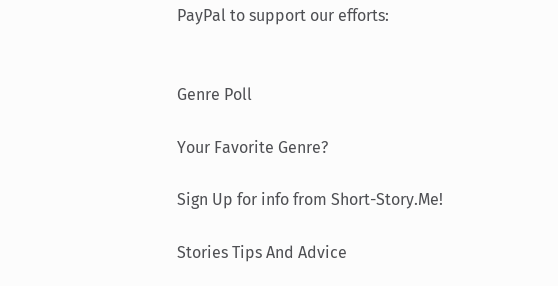PayPal to support our efforts:


Genre Poll

Your Favorite Genre?

Sign Up for info from Short-Story.Me!

Stories Tips And Advice